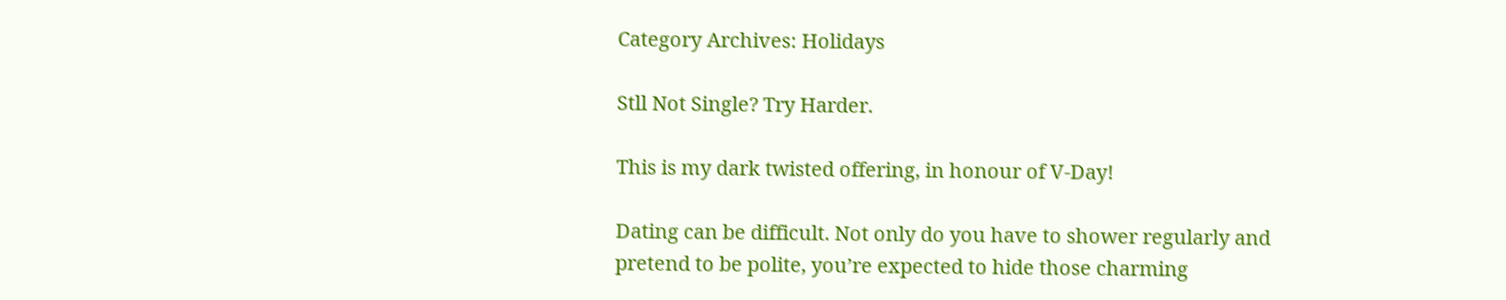Category Archives: Holidays

Stll Not Single? Try Harder.

This is my dark twisted offering, in honour of V-Day!

Dating can be difficult. Not only do you have to shower regularly and pretend to be polite, you’re expected to hide those charming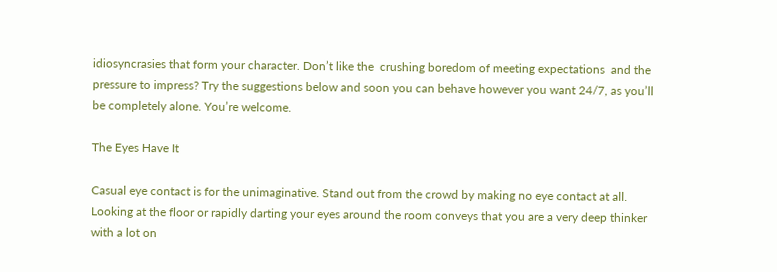idiosyncrasies that form your character. Don’t like the  crushing boredom of meeting expectations  and the pressure to impress? Try the suggestions below and soon you can behave however you want 24/7, as you’ll be completely alone. You’re welcome.

The Eyes Have It

Casual eye contact is for the unimaginative. Stand out from the crowd by making no eye contact at all. Looking at the floor or rapidly darting your eyes around the room conveys that you are a very deep thinker with a lot on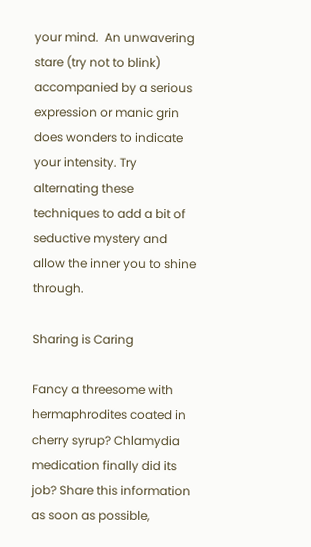your mind.  An unwavering stare (try not to blink) accompanied by a serious expression or manic grin does wonders to indicate your intensity. Try alternating these techniques to add a bit of seductive mystery and allow the inner you to shine through.

Sharing is Caring

Fancy a threesome with hermaphrodites coated in cherry syrup? Chlamydia medication finally did its job? Share this information as soon as possible,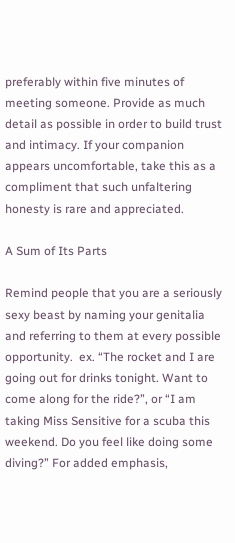preferably within five minutes of meeting someone. Provide as much detail as possible in order to build trust and intimacy. If your companion appears uncomfortable, take this as a compliment that such unfaltering honesty is rare and appreciated.

A Sum of Its Parts

Remind people that you are a seriously sexy beast by naming your genitalia and referring to them at every possible opportunity.  ex. “The rocket and I are going out for drinks tonight. Want to come along for the ride?”, or “I am taking Miss Sensitive for a scuba this weekend. Do you feel like doing some diving?” For added emphasis,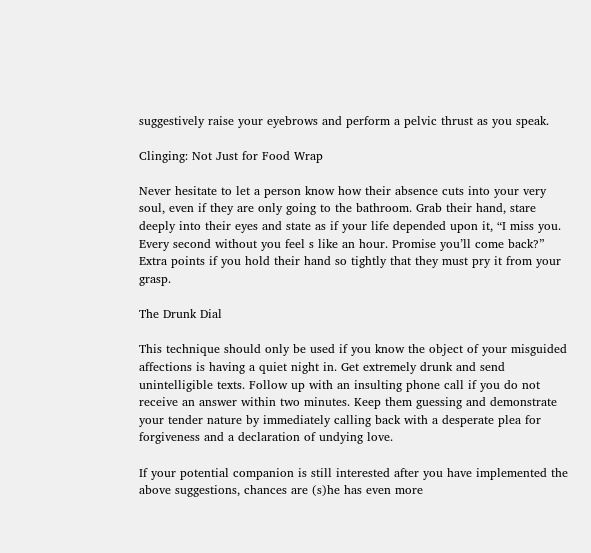suggestively raise your eyebrows and perform a pelvic thrust as you speak.

Clinging: Not Just for Food Wrap

Never hesitate to let a person know how their absence cuts into your very soul, even if they are only going to the bathroom. Grab their hand, stare deeply into their eyes and state as if your life depended upon it, “I miss you. Every second without you feel s like an hour. Promise you’ll come back?” Extra points if you hold their hand so tightly that they must pry it from your grasp.

The Drunk Dial

This technique should only be used if you know the object of your misguided affections is having a quiet night in. Get extremely drunk and send unintelligible texts. Follow up with an insulting phone call if you do not receive an answer within two minutes. Keep them guessing and demonstrate your tender nature by immediately calling back with a desperate plea for forgiveness and a declaration of undying love.

If your potential companion is still interested after you have implemented the above suggestions, chances are (s)he has even more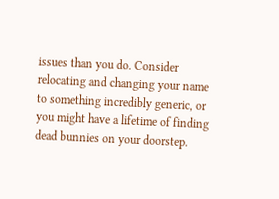issues than you do. Consider relocating and changing your name to something incredibly generic, or you might have a lifetime of finding dead bunnies on your doorstep.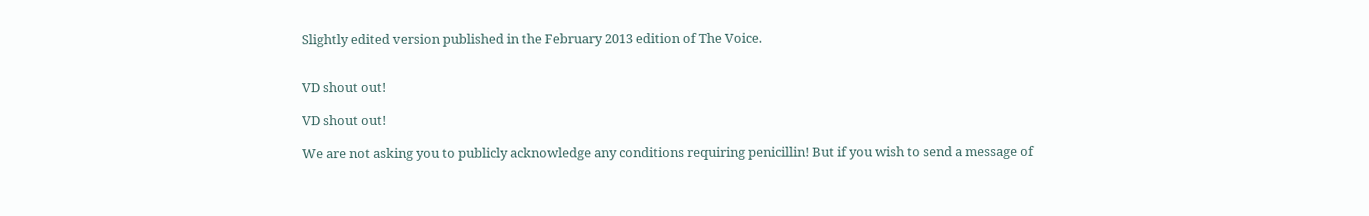Slightly edited version published in the February 2013 edition of The Voice.


VD shout out!

VD shout out!

We are not asking you to publicly acknowledge any conditions requiring penicillin! But if you wish to send a message of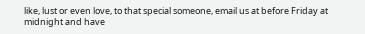like, lust or even love, to that special someone, email us at before Friday at midnight and have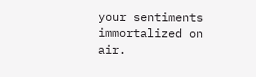your sentiments immortalized on air.